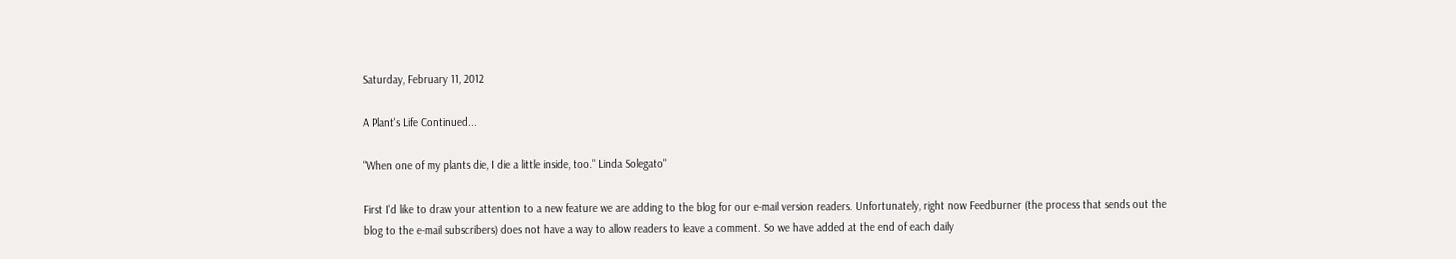Saturday, February 11, 2012

A Plant's Life Continued...

"When one of my plants die, I die a little inside, too." Linda Solegato"

First I'd like to draw your attention to a new feature we are adding to the blog for our e-mail version readers. Unfortunately, right now Feedburner (the process that sends out the blog to the e-mail subscribers) does not have a way to allow readers to leave a comment. So we have added at the end of each daily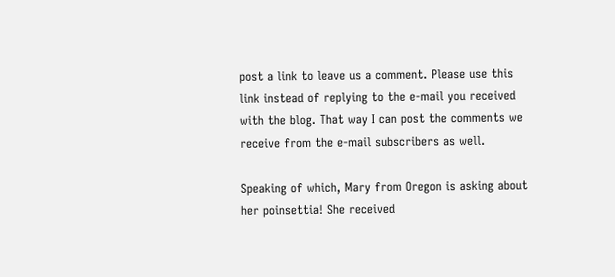post a link to leave us a comment. Please use this link instead of replying to the e-mail you received with the blog. That way I can post the comments we receive from the e-mail subscribers as well.

Speaking of which, Mary from Oregon is asking about her poinsettia! She received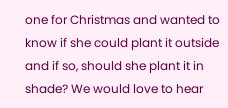one for Christmas and wanted to know if she could plant it outside and if so, should she plant it in shade? We would love to hear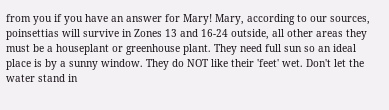from you if you have an answer for Mary! Mary, according to our sources,  poinsettias will survive in Zones 13 and 16-24 outside, all other areas they must be a houseplant or greenhouse plant. They need full sun so an ideal place is by a sunny window. They do NOT like their 'feet' wet. Don't let the water stand in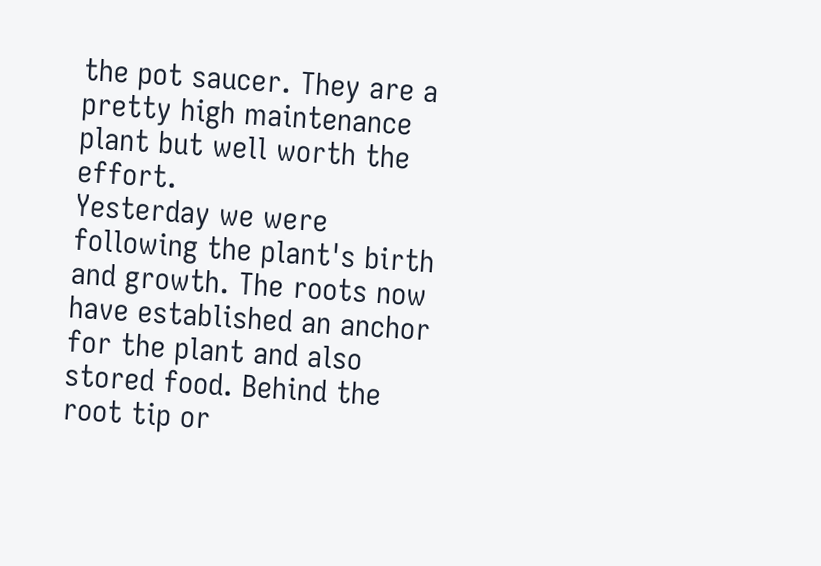the pot saucer. They are a pretty high maintenance plant but well worth the effort.
Yesterday we were following the plant's birth and growth. The roots now have established an anchor for the plant and also stored food. Behind the root tip or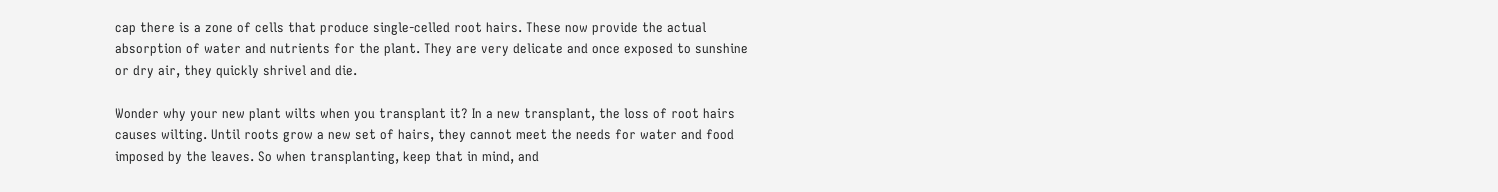cap there is a zone of cells that produce single-celled root hairs. These now provide the actual absorption of water and nutrients for the plant. They are very delicate and once exposed to sunshine or dry air, they quickly shrivel and die.

Wonder why your new plant wilts when you transplant it? In a new transplant, the loss of root hairs causes wilting. Until roots grow a new set of hairs, they cannot meet the needs for water and food imposed by the leaves. So when transplanting, keep that in mind, and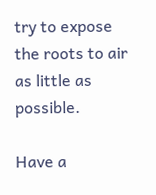try to expose the roots to air as little as possible.

Have a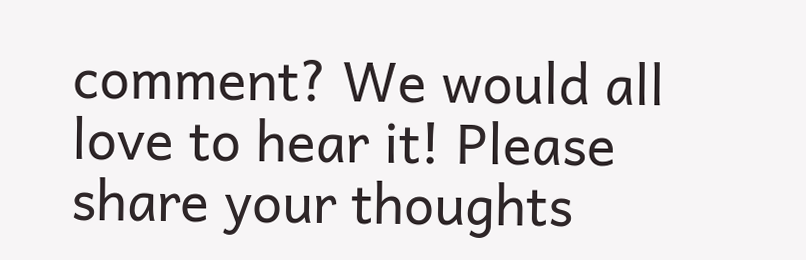comment? We would all love to hear it! Please share your thoughts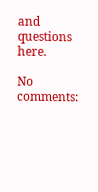and questions here.

No comments: